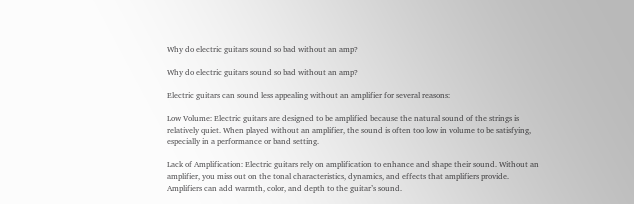Why do electric guitars sound so bad without an amp?

Why do electric guitars sound so bad without an amp?

Electric guitars can sound less appealing without an amplifier for several reasons:

Low Volume: Electric guitars are designed to be amplified because the natural sound of the strings is relatively quiet. When played without an amplifier, the sound is often too low in volume to be satisfying, especially in a performance or band setting.

Lack of Amplification: Electric guitars rely on amplification to enhance and shape their sound. Without an amplifier, you miss out on the tonal characteristics, dynamics, and effects that amplifiers provide. Amplifiers can add warmth, color, and depth to the guitar’s sound.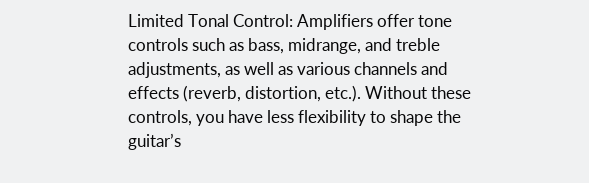Limited Tonal Control: Amplifiers offer tone controls such as bass, midrange, and treble adjustments, as well as various channels and effects (reverb, distortion, etc.). Without these controls, you have less flexibility to shape the guitar’s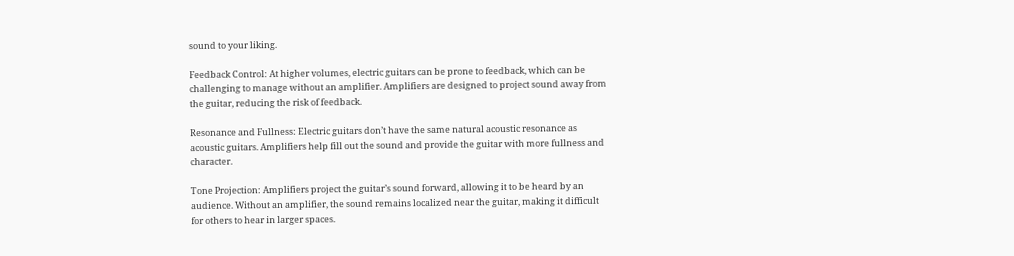sound to your liking.

Feedback Control: At higher volumes, electric guitars can be prone to feedback, which can be challenging to manage without an amplifier. Amplifiers are designed to project sound away from the guitar, reducing the risk of feedback.

Resonance and Fullness: Electric guitars don’t have the same natural acoustic resonance as acoustic guitars. Amplifiers help fill out the sound and provide the guitar with more fullness and character.

Tone Projection: Amplifiers project the guitar’s sound forward, allowing it to be heard by an audience. Without an amplifier, the sound remains localized near the guitar, making it difficult for others to hear in larger spaces.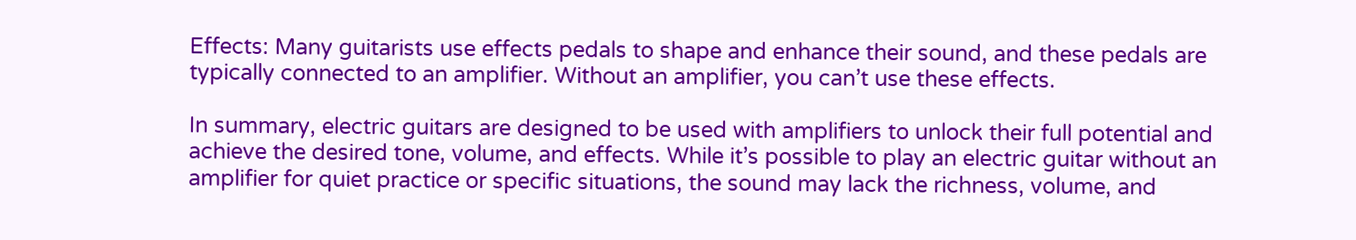Effects: Many guitarists use effects pedals to shape and enhance their sound, and these pedals are typically connected to an amplifier. Without an amplifier, you can’t use these effects.

In summary, electric guitars are designed to be used with amplifiers to unlock their full potential and achieve the desired tone, volume, and effects. While it’s possible to play an electric guitar without an amplifier for quiet practice or specific situations, the sound may lack the richness, volume, and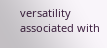versatility associated with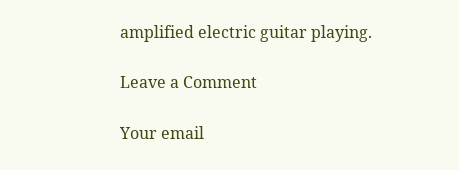amplified electric guitar playing.

Leave a Comment

Your email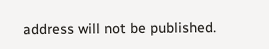address will not be published.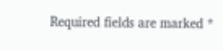Required fields are marked *